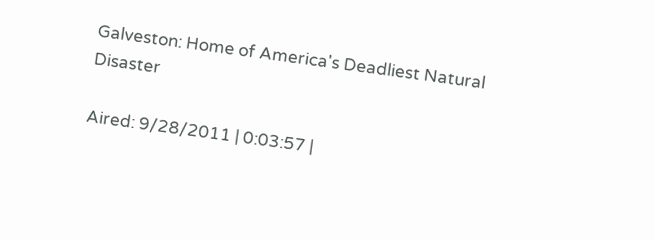Galveston: Home of America's Deadliest Natural Disaster

Aired: 9/28/2011 | 0:03:57 |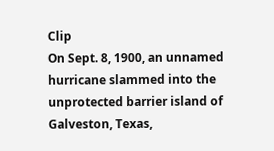Clip
On Sept. 8, 1900, an unnamed hurricane slammed into the unprotected barrier island of Galveston, Texas,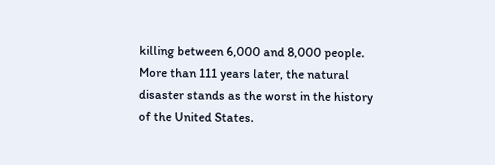killing between 6,000 and 8,000 people. More than 111 years later, the natural disaster stands as the worst in the history of the United States.